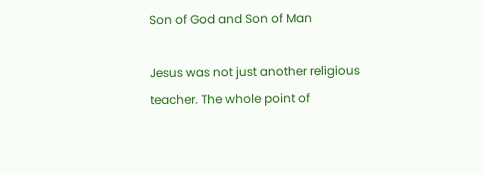Son of God and Son of Man

Jesus was not just another religious teacher. The whole point of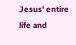Jesus’ entire life and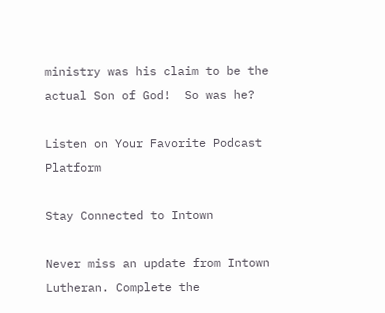ministry was his claim to be the actual Son of God!  So was he?

Listen on Your Favorite Podcast Platform

Stay Connected to Intown

Never miss an update from Intown Lutheran. Complete the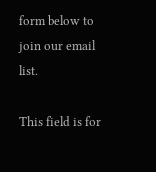form below to join our email list.

This field is for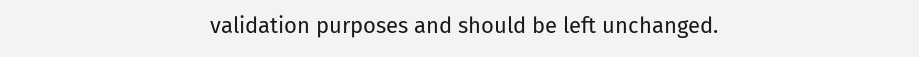validation purposes and should be left unchanged.